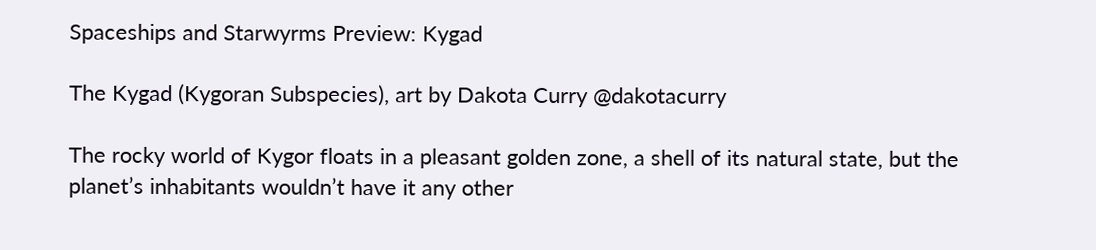Spaceships and Starwyrms Preview: Kygad

The Kygad (Kygoran Subspecies), art by Dakota Curry @dakotacurry

The rocky world of Kygor floats in a pleasant golden zone, a shell of its natural state, but the planet’s inhabitants wouldn’t have it any other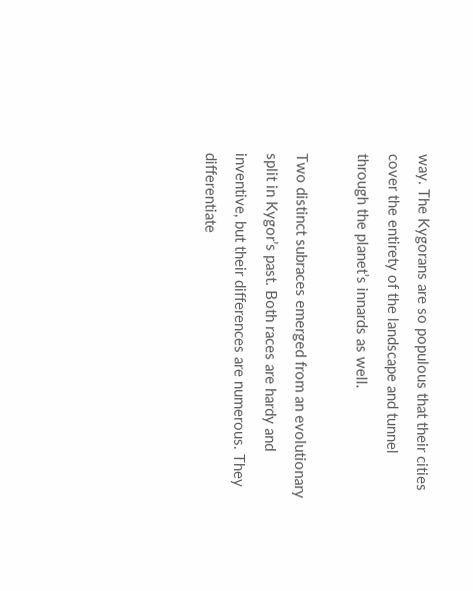way. The Kygorans are so populous that their cities cover the entirety of the landscape and tunnel through the planet’s innards as well.

Two distinct subraces emerged from an evolutionary split in Kygor’s past. Both races are hardy and inventive, but their differences are numerous. They differentiate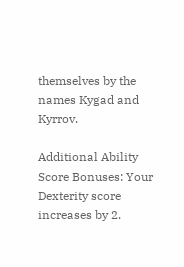themselves by the names Kygad and Kyrrov.

Additional Ability Score Bonuses: Your Dexterity score increases by 2.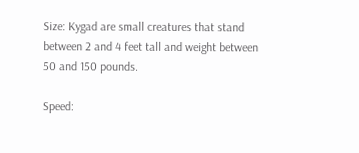Size: Kygad are small creatures that stand between 2 and 4 feet tall and weight between 50 and 150 pounds.

Speed: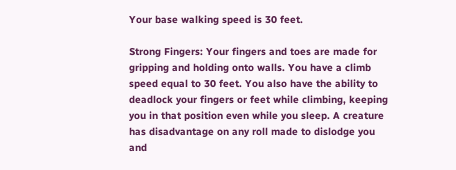Your base walking speed is 30 feet.

Strong Fingers: Your fingers and toes are made for gripping and holding onto walls. You have a climb speed equal to 30 feet. You also have the ability to deadlock your fingers or feet while climbing, keeping you in that position even while you sleep. A creature has disadvantage on any roll made to dislodge you and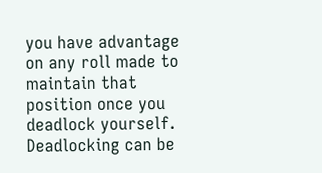you have advantage on any roll made to maintain that position once you deadlock yourself. Deadlocking can be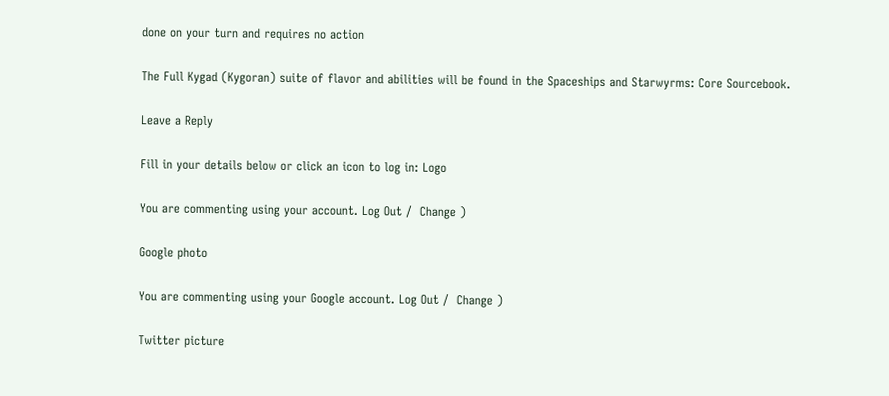done on your turn and requires no action

The Full Kygad (Kygoran) suite of flavor and abilities will be found in the Spaceships and Starwyrms: Core Sourcebook.

Leave a Reply

Fill in your details below or click an icon to log in: Logo

You are commenting using your account. Log Out /  Change )

Google photo

You are commenting using your Google account. Log Out /  Change )

Twitter picture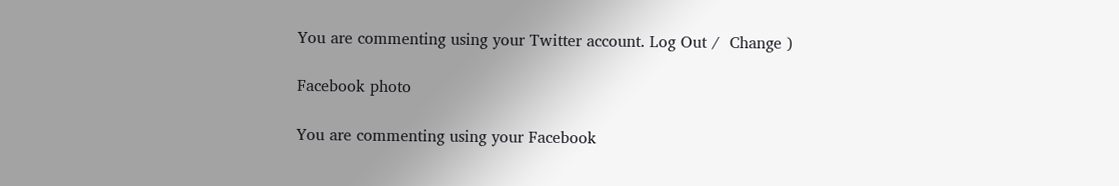You are commenting using your Twitter account. Log Out /  Change )

Facebook photo

You are commenting using your Facebook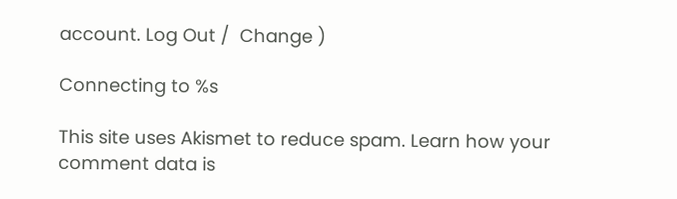account. Log Out /  Change )

Connecting to %s

This site uses Akismet to reduce spam. Learn how your comment data is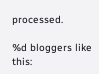processed.

%d bloggers like this: